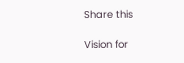Share this

Vision for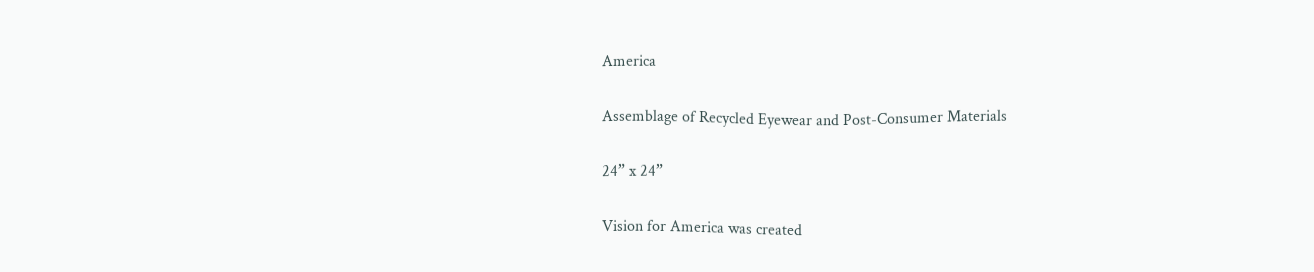America

Assemblage of Recycled Eyewear and Post-Consumer Materials

24” x 24”

Vision for America was created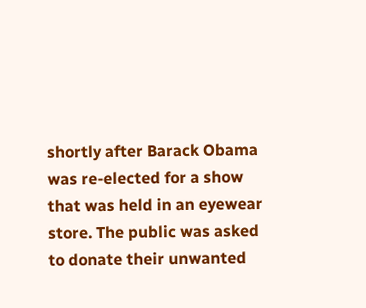shortly after Barack Obama was re-elected for a show that was held in an eyewear store. The public was asked to donate their unwanted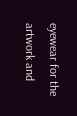eyewear for the artwork and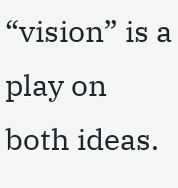“vision” is a play on both ideas.